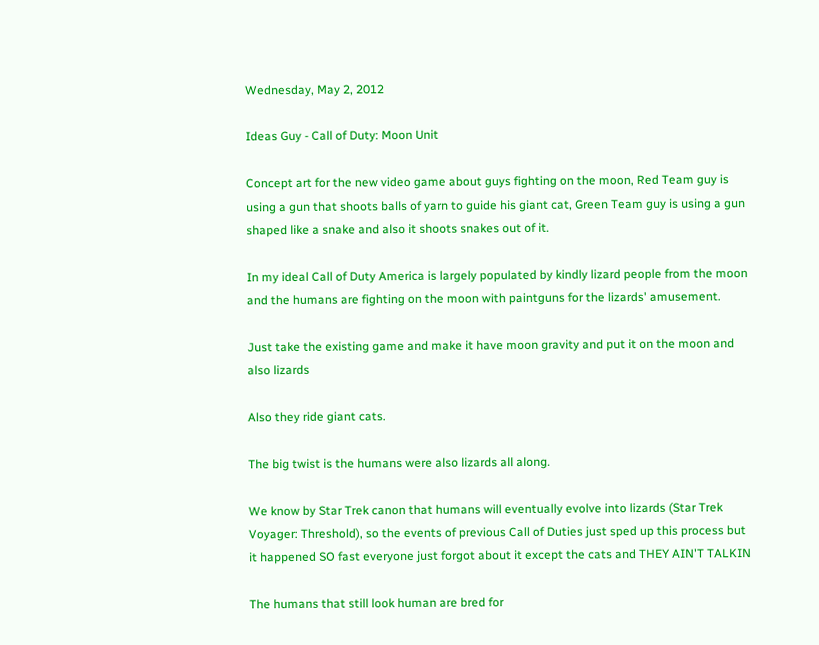Wednesday, May 2, 2012

Ideas Guy - Call of Duty: Moon Unit

Concept art for the new video game about guys fighting on the moon, Red Team guy is using a gun that shoots balls of yarn to guide his giant cat, Green Team guy is using a gun shaped like a snake and also it shoots snakes out of it.

In my ideal Call of Duty America is largely populated by kindly lizard people from the moon and the humans are fighting on the moon with paintguns for the lizards' amusement.

Just take the existing game and make it have moon gravity and put it on the moon and also lizards

Also they ride giant cats.

The big twist is the humans were also lizards all along.

We know by Star Trek canon that humans will eventually evolve into lizards (Star Trek Voyager: Threshold), so the events of previous Call of Duties just sped up this process but it happened SO fast everyone just forgot about it except the cats and THEY AIN'T TALKIN

The humans that still look human are bred for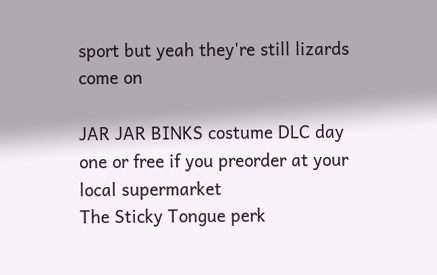sport but yeah they're still lizards come on

JAR JAR BINKS costume DLC day one or free if you preorder at your local supermarket
The Sticky Tongue perk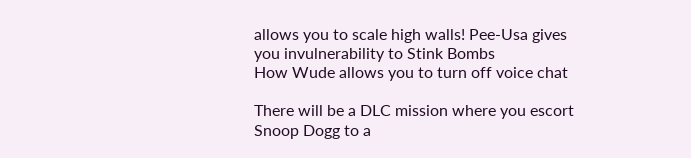allows you to scale high walls! Pee-Usa gives you invulnerability to Stink Bombs
How Wude allows you to turn off voice chat

There will be a DLC mission where you escort Snoop Dogg to a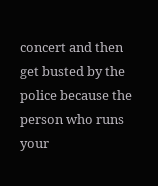concert and then get busted by the police because the person who runs your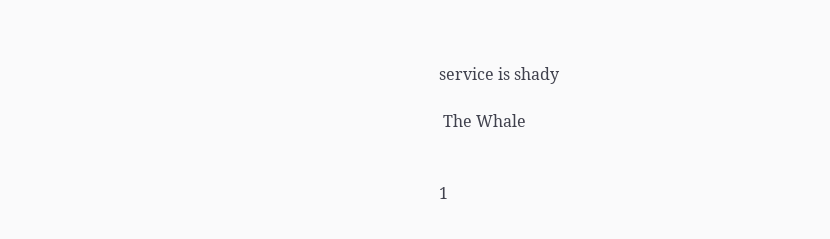service is shady

 The Whale


1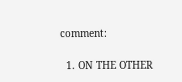comment:

  1. ON THE OTHER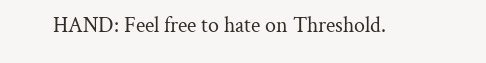HAND: Feel free to hate on Threshold.